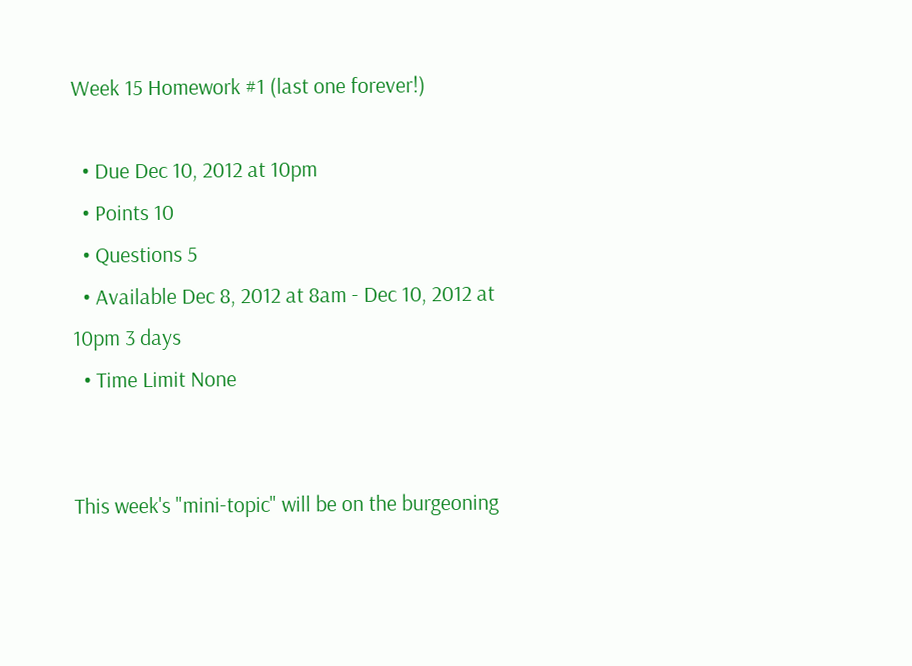Week 15 Homework #1 (last one forever!)

  • Due Dec 10, 2012 at 10pm
  • Points 10
  • Questions 5
  • Available Dec 8, 2012 at 8am - Dec 10, 2012 at 10pm 3 days
  • Time Limit None


This week's "mini-topic" will be on the burgeoning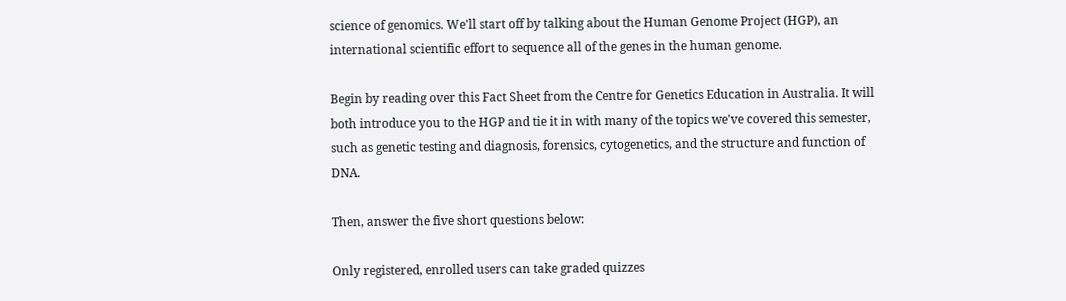science of genomics. We'll start off by talking about the Human Genome Project (HGP), an international scientific effort to sequence all of the genes in the human genome.

Begin by reading over this Fact Sheet from the Centre for Genetics Education in Australia. It will both introduce you to the HGP and tie it in with many of the topics we've covered this semester, such as genetic testing and diagnosis, forensics, cytogenetics, and the structure and function of DNA.

Then, answer the five short questions below:

Only registered, enrolled users can take graded quizzes